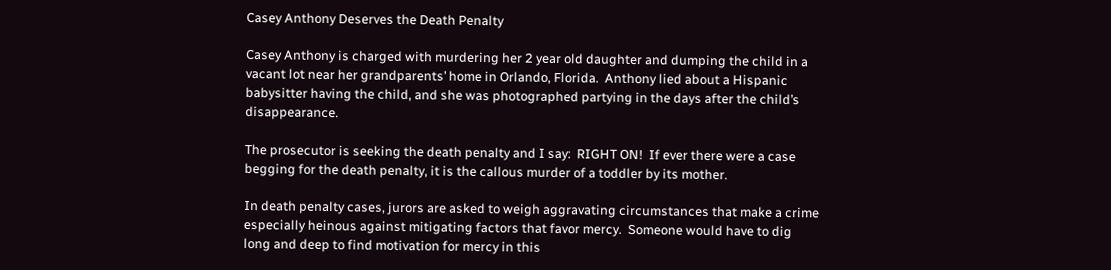Casey Anthony Deserves the Death Penalty

Casey Anthony is charged with murdering her 2 year old daughter and dumping the child in a vacant lot near her grandparents’ home in Orlando, Florida.  Anthony lied about a Hispanic babysitter having the child, and she was photographed partying in the days after the child’s disappearance.

The prosecutor is seeking the death penalty and I say:  RIGHT ON!  If ever there were a case begging for the death penalty, it is the callous murder of a toddler by its mother.

In death penalty cases, jurors are asked to weigh aggravating circumstances that make a crime especially heinous against mitigating factors that favor mercy.  Someone would have to dig long and deep to find motivation for mercy in this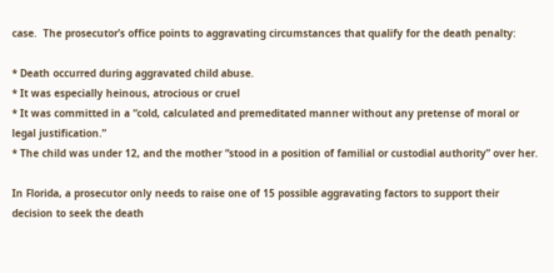case.  The prosecutor’s office points to aggravating circumstances that qualify for the death penalty:

* Death occurred during aggravated child abuse.
* It was especially heinous, atrocious or cruel
* It was committed in a “cold, calculated and premeditated manner without any pretense of moral or legal justification.”
* The child was under 12, and the mother “stood in a position of familial or custodial authority” over her.

In Florida, a prosecutor only needs to raise one of 15 possible aggravating factors to support their decision to seek the death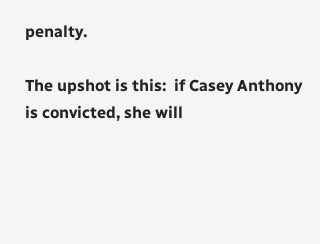penalty.

The upshot is this:  if Casey Anthony is convicted, she will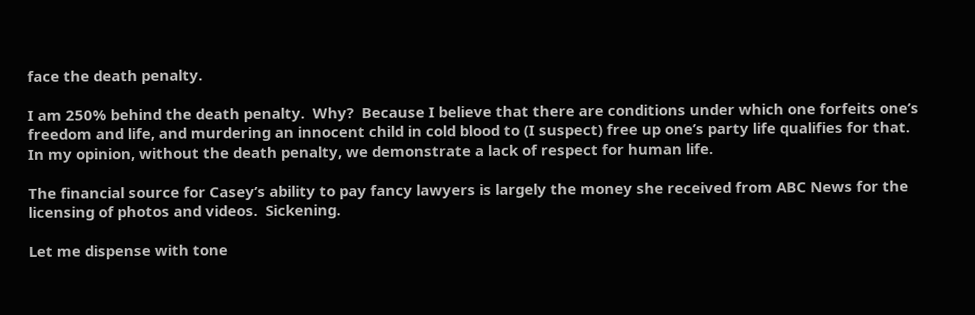face the death penalty.

I am 250% behind the death penalty.  Why?  Because I believe that there are conditions under which one forfeits one’s freedom and life, and murdering an innocent child in cold blood to (I suspect) free up one’s party life qualifies for that.  In my opinion, without the death penalty, we demonstrate a lack of respect for human life.

The financial source for Casey’s ability to pay fancy lawyers is largely the money she received from ABC News for the licensing of photos and videos.  Sickening.

Let me dispense with tone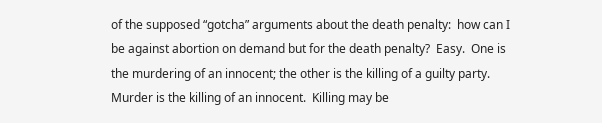of the supposed “gotcha” arguments about the death penalty:  how can I be against abortion on demand but for the death penalty?  Easy.  One is the murdering of an innocent; the other is the killing of a guilty party.  Murder is the killing of an innocent.  Killing may be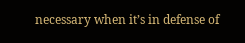necessary when it’s in defense of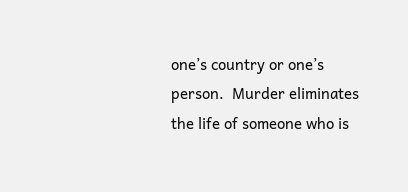one’s country or one’s person.  Murder eliminates the life of someone who is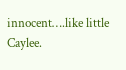innocent….like little Caylee.